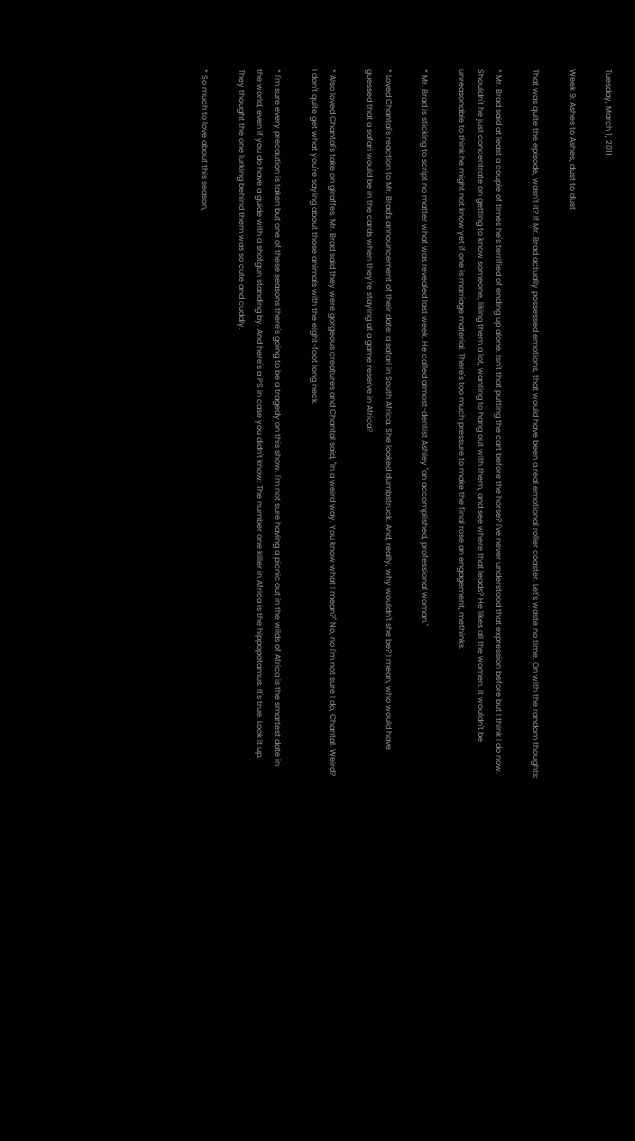Tuesday, March 1, 2011

Week 9: Ashes to Ashes, dust to dust

That was quite the episode, wasn't it? If Mr. Brad actually possessed emotions, that would have been a real emotional roller coaster. Let's waste no time. On with the random thoughts:

* Mr. Brad said at least a couple of times he's terrified of ending up alone. Isn't that putting the cart before the horse? I've never understood that expression before but I think I do now. Shouldn't he just concentrate on getting to know someone, liking them a lot, wanting to hang out with them, and see where that leads? He likes all the women. It wouldn't be unreasonable to think he might not know yet if one is marriage material. There's too much pressure to make the final rose an engagement, methinks.

* Mr. Brad is sticking to script no matter what was revealed last week. He called almost-dentist Ashley "an accomplished, professional woman."

* Loved Chantal's reaction to Mr. Brad's announcement of their date: a safari in South Africa. She looked dumbstruck. And, really, why wouldn't she be? I mean, who would have guessed that a safari would be in the cards when they're staying at a game reserve in Africa?

* Also loved Chantal's take on giraffes. Mr. Brad said they were gorgeous creatures and Chantal said, "In a weird way. You know what I mean?" No, no I'm not sure I do, Chantal. Weird? I don't quite get what you're saying about those animals with the eight-foot long neck.

* I'm sure every precaution is taken but one of these seasons there's going to be a tragedy on this show. I'm not sure having a picnic out in the wilds of Africa is the smartest date in the world, even if you do have a guide with a shotgun standing by. And here's a PS in case you didn't know: The number one killer in Africa is the hippopotamus. It's true. Look it up. They thought the one lurking behind them was so cute and cuddly.

* So much to love about this season,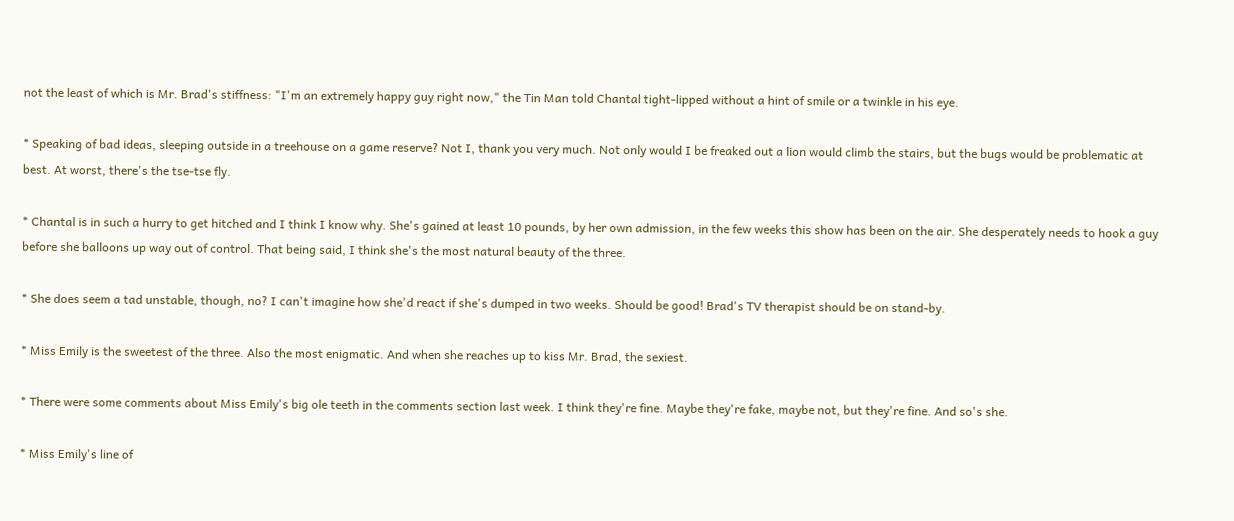not the least of which is Mr. Brad's stiffness: "I'm an extremely happy guy right now," the Tin Man told Chantal tight-lipped without a hint of smile or a twinkle in his eye.

* Speaking of bad ideas, sleeping outside in a treehouse on a game reserve? Not I, thank you very much. Not only would I be freaked out a lion would climb the stairs, but the bugs would be problematic at best. At worst, there's the tse-tse fly.

* Chantal is in such a hurry to get hitched and I think I know why. She's gained at least 10 pounds, by her own admission, in the few weeks this show has been on the air. She desperately needs to hook a guy before she balloons up way out of control. That being said, I think she's the most natural beauty of the three.

* She does seem a tad unstable, though, no? I can't imagine how she'd react if she's dumped in two weeks. Should be good! Brad's TV therapist should be on stand-by.

* Miss Emily is the sweetest of the three. Also the most enigmatic. And when she reaches up to kiss Mr. Brad, the sexiest.

* There were some comments about Miss Emily's big ole teeth in the comments section last week. I think they're fine. Maybe they're fake, maybe not, but they're fine. And so's she.

* Miss Emily's line of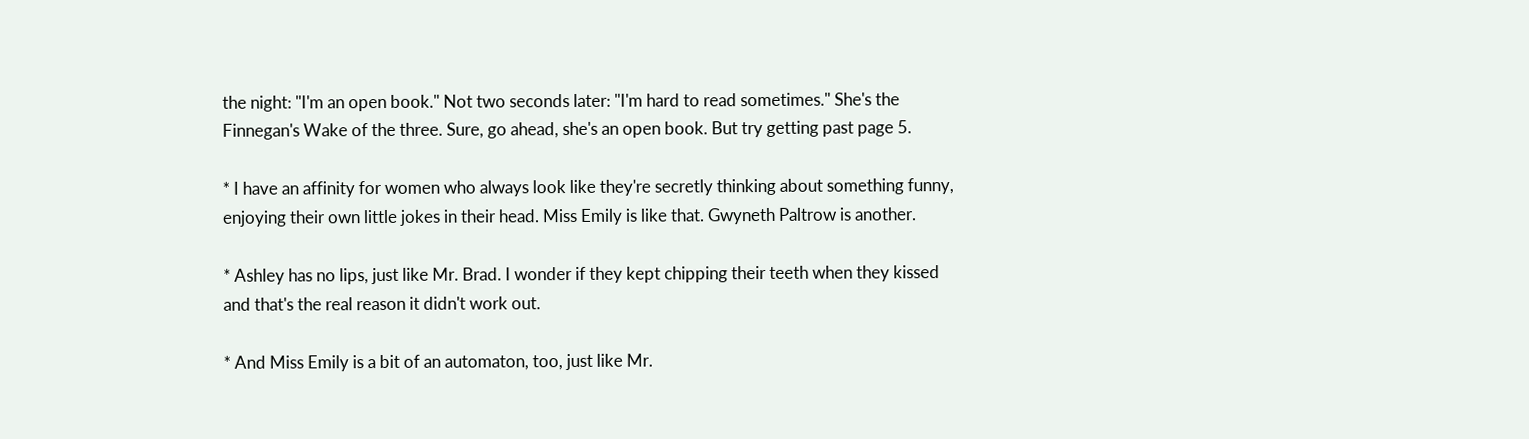the night: "I'm an open book." Not two seconds later: "I'm hard to read sometimes." She's the Finnegan's Wake of the three. Sure, go ahead, she's an open book. But try getting past page 5.

* I have an affinity for women who always look like they're secretly thinking about something funny, enjoying their own little jokes in their head. Miss Emily is like that. Gwyneth Paltrow is another.

* Ashley has no lips, just like Mr. Brad. I wonder if they kept chipping their teeth when they kissed and that's the real reason it didn't work out.

* And Miss Emily is a bit of an automaton, too, just like Mr.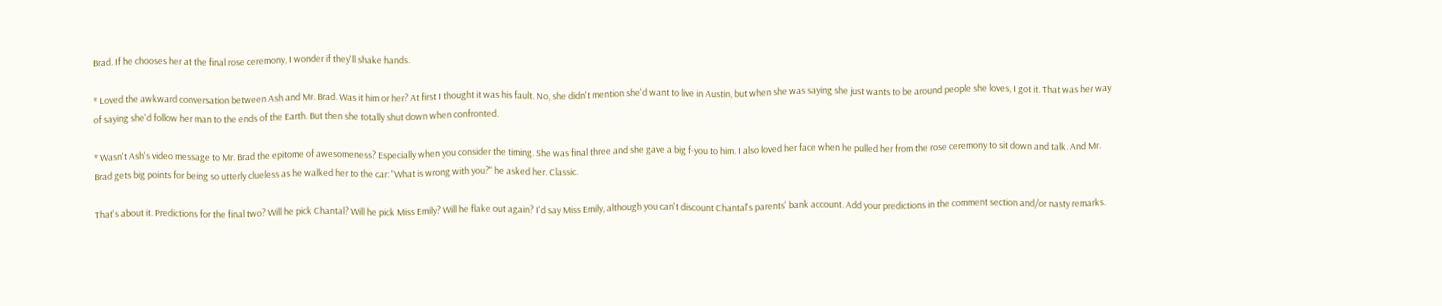Brad. If he chooses her at the final rose ceremony, I wonder if they'll shake hands.

* Loved the awkward conversation between Ash and Mr. Brad. Was it him or her? At first I thought it was his fault. No, she didn't mention she'd want to live in Austin, but when she was saying she just wants to be around people she loves, I got it. That was her way of saying she'd follow her man to the ends of the Earth. But then she totally shut down when confronted.

* Wasn't Ash's video message to Mr. Brad the epitome of awesomeness? Especially when you consider the timing. She was final three and she gave a big f-you to him. I also loved her face when he pulled her from the rose ceremony to sit down and talk. And Mr. Brad gets big points for being so utterly clueless as he walked her to the car: "What is wrong with you?" he asked her. Classic.

That's about it. Predictions for the final two? Will he pick Chantal? Will he pick Miss Emily? Will he flake out again? I'd say Miss Emily, although you can't discount Chantal's parents' bank account. Add your predictions in the comment section and/or nasty remarks.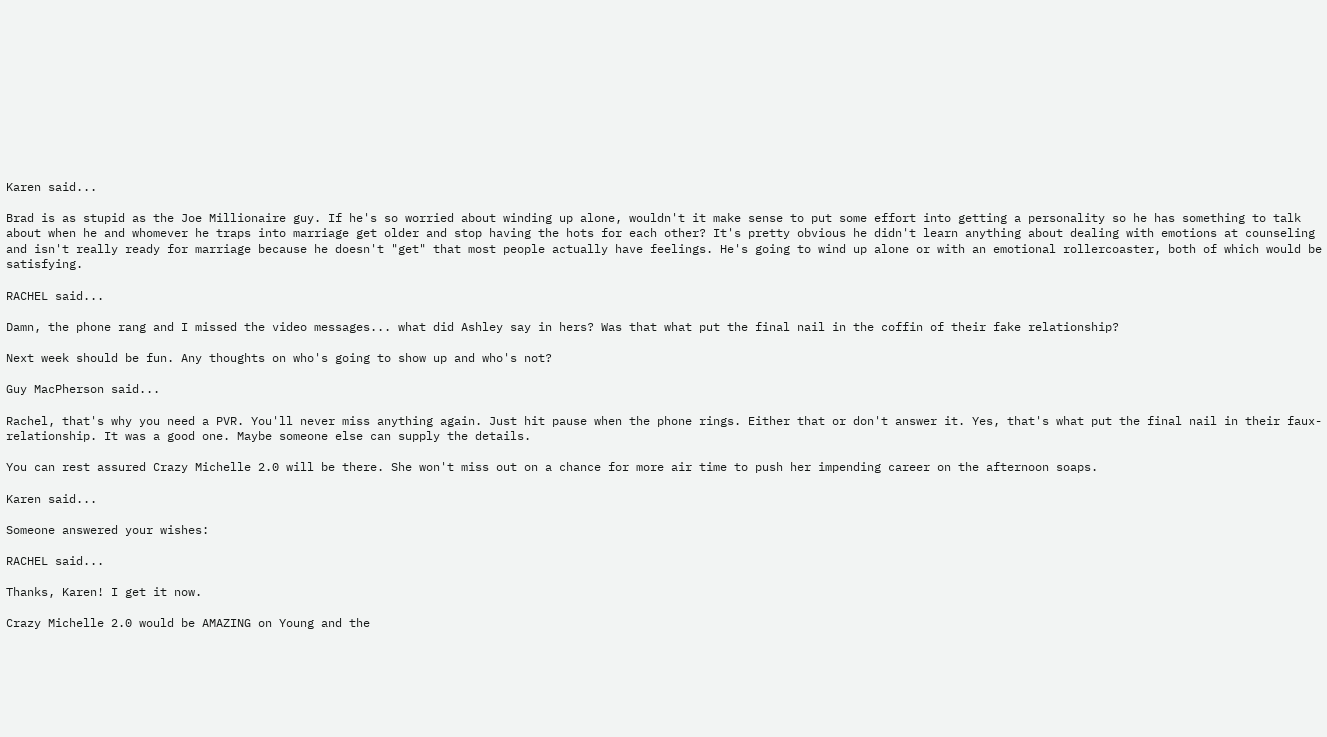Karen said...

Brad is as stupid as the Joe Millionaire guy. If he's so worried about winding up alone, wouldn't it make sense to put some effort into getting a personality so he has something to talk about when he and whomever he traps into marriage get older and stop having the hots for each other? It's pretty obvious he didn't learn anything about dealing with emotions at counseling and isn't really ready for marriage because he doesn't "get" that most people actually have feelings. He's going to wind up alone or with an emotional rollercoaster, both of which would be satisfying.

RACHEL said...

Damn, the phone rang and I missed the video messages... what did Ashley say in hers? Was that what put the final nail in the coffin of their fake relationship?

Next week should be fun. Any thoughts on who's going to show up and who's not?

Guy MacPherson said...

Rachel, that's why you need a PVR. You'll never miss anything again. Just hit pause when the phone rings. Either that or don't answer it. Yes, that's what put the final nail in their faux-relationship. It was a good one. Maybe someone else can supply the details.

You can rest assured Crazy Michelle 2.0 will be there. She won't miss out on a chance for more air time to push her impending career on the afternoon soaps.

Karen said...

Someone answered your wishes:

RACHEL said...

Thanks, Karen! I get it now.

Crazy Michelle 2.0 would be AMAZING on Young and the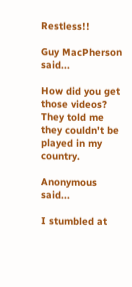Restless!!

Guy MacPherson said...

How did you get those videos? They told me they couldn't be played in my country.

Anonymous said...

I stumbled at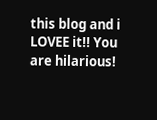this blog and i LOVEE it!! You are hilarious!